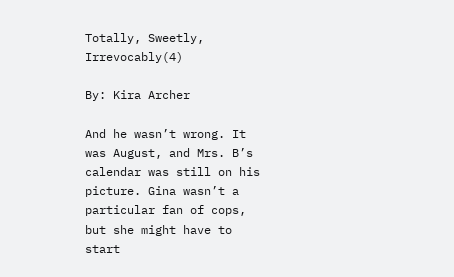Totally, Sweetly, Irrevocably(4)

By: Kira Archer

And he wasn’t wrong. It was August, and Mrs. B’s calendar was still on his picture. Gina wasn’t a particular fan of cops, but she might have to start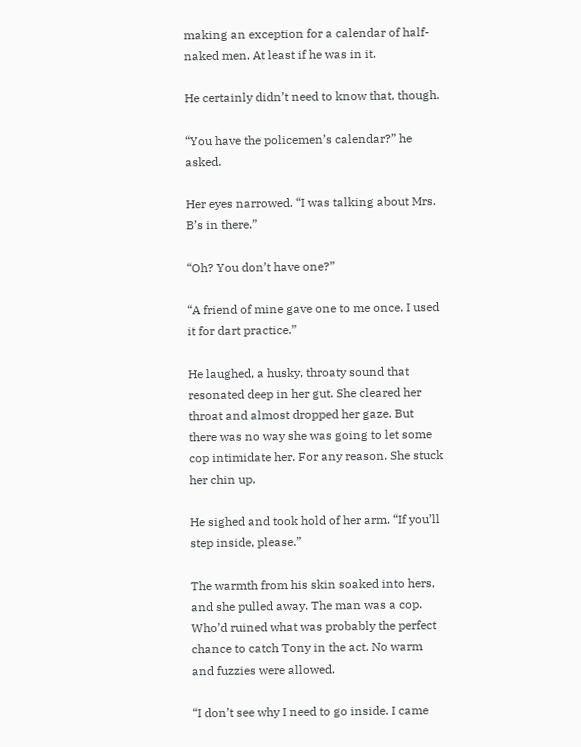making an exception for a calendar of half-naked men. At least if he was in it.

He certainly didn’t need to know that, though.

“You have the policemen’s calendar?” he asked.

Her eyes narrowed. “I was talking about Mrs. B’s in there.”

“Oh? You don’t have one?”

“A friend of mine gave one to me once. I used it for dart practice.”

He laughed, a husky, throaty sound that resonated deep in her gut. She cleared her throat and almost dropped her gaze. But there was no way she was going to let some cop intimidate her. For any reason. She stuck her chin up.

He sighed and took hold of her arm. “If you’ll step inside, please.”

The warmth from his skin soaked into hers, and she pulled away. The man was a cop. Who’d ruined what was probably the perfect chance to catch Tony in the act. No warm and fuzzies were allowed.

“I don’t see why I need to go inside. I came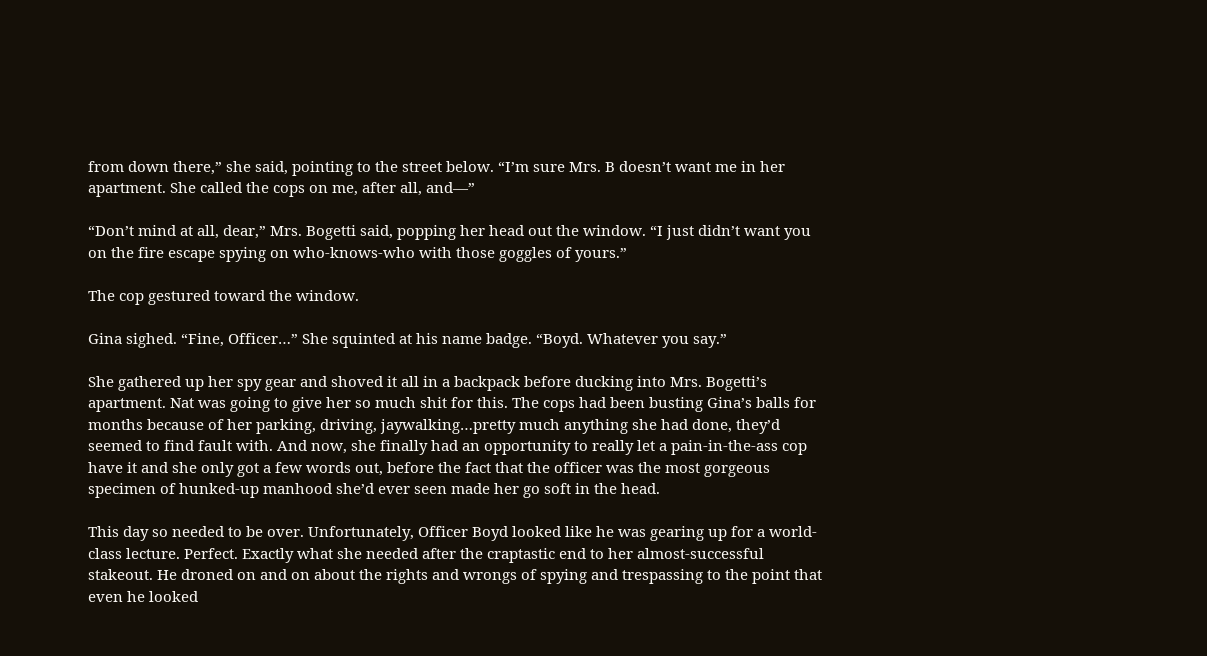from down there,” she said, pointing to the street below. “I’m sure Mrs. B doesn’t want me in her apartment. She called the cops on me, after all, and—”

“Don’t mind at all, dear,” Mrs. Bogetti said, popping her head out the window. “I just didn’t want you on the fire escape spying on who-knows-who with those goggles of yours.”

The cop gestured toward the window.

Gina sighed. “Fine, Officer…” She squinted at his name badge. “Boyd. Whatever you say.”

She gathered up her spy gear and shoved it all in a backpack before ducking into Mrs. Bogetti’s apartment. Nat was going to give her so much shit for this. The cops had been busting Gina’s balls for months because of her parking, driving, jaywalking…pretty much anything she had done, they’d seemed to find fault with. And now, she finally had an opportunity to really let a pain-in-the-ass cop have it and she only got a few words out, before the fact that the officer was the most gorgeous specimen of hunked-up manhood she’d ever seen made her go soft in the head.

This day so needed to be over. Unfortunately, Officer Boyd looked like he was gearing up for a world-class lecture. Perfect. Exactly what she needed after the craptastic end to her almost-successful stakeout. He droned on and on about the rights and wrongs of spying and trespassing to the point that even he looked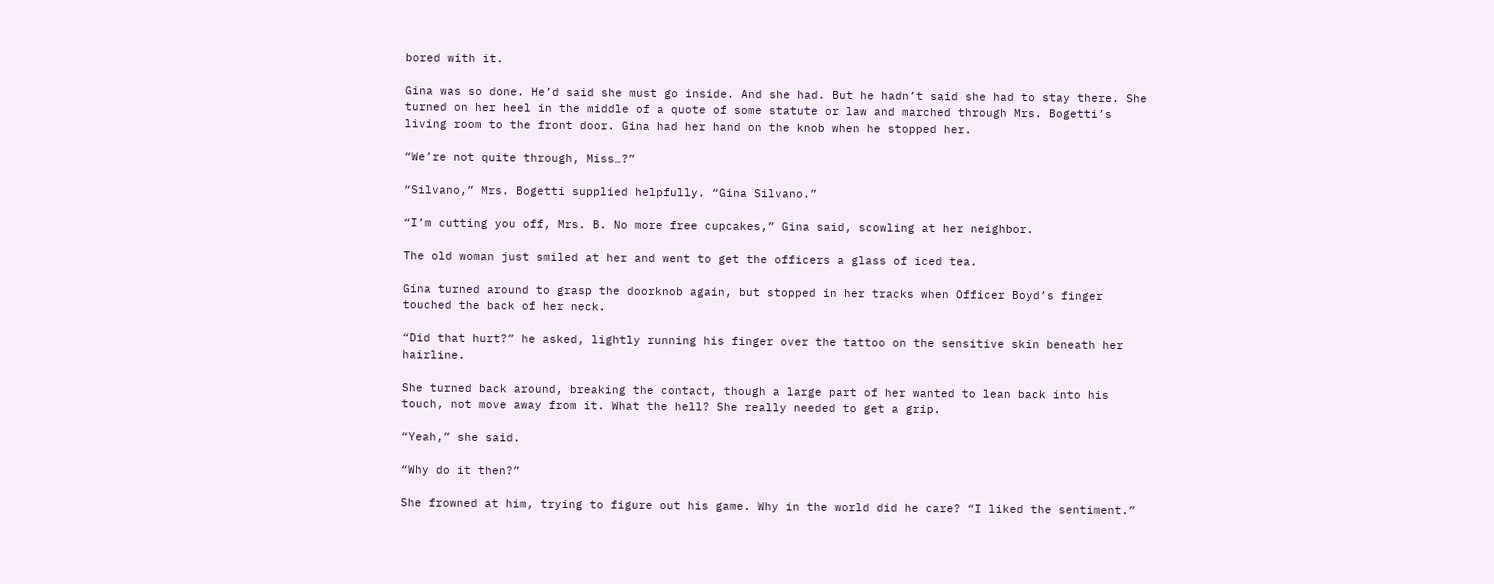bored with it.

Gina was so done. He’d said she must go inside. And she had. But he hadn’t said she had to stay there. She turned on her heel in the middle of a quote of some statute or law and marched through Mrs. Bogetti’s living room to the front door. Gina had her hand on the knob when he stopped her.

“We’re not quite through, Miss…?”

“Silvano,” Mrs. Bogetti supplied helpfully. “Gina Silvano.”

“I’m cutting you off, Mrs. B. No more free cupcakes,” Gina said, scowling at her neighbor.

The old woman just smiled at her and went to get the officers a glass of iced tea.

Gina turned around to grasp the doorknob again, but stopped in her tracks when Officer Boyd’s finger touched the back of her neck.

“Did that hurt?” he asked, lightly running his finger over the tattoo on the sensitive skin beneath her hairline.

She turned back around, breaking the contact, though a large part of her wanted to lean back into his touch, not move away from it. What the hell? She really needed to get a grip.

“Yeah,” she said.

“Why do it then?”

She frowned at him, trying to figure out his game. Why in the world did he care? “I liked the sentiment.”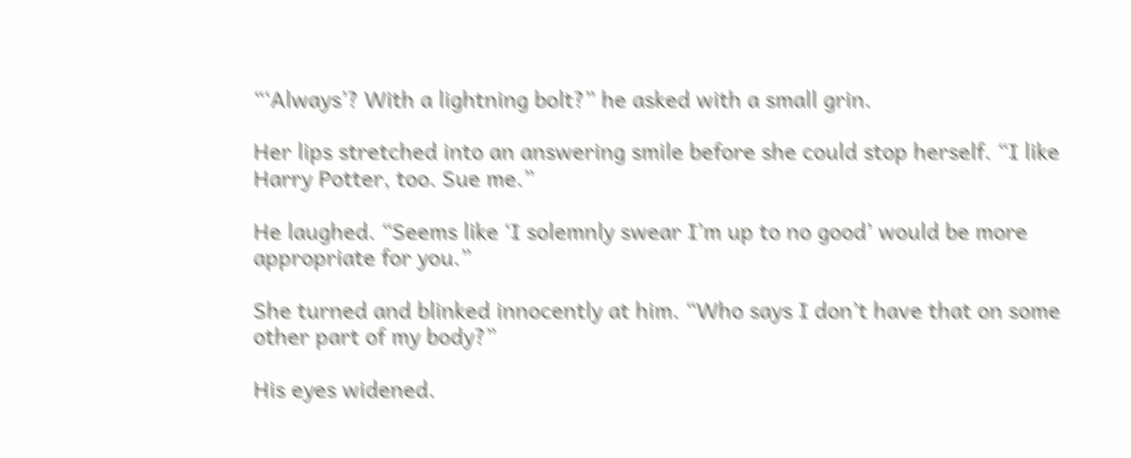“‘Always’? With a lightning bolt?” he asked with a small grin.

Her lips stretched into an answering smile before she could stop herself. “I like Harry Potter, too. Sue me.”

He laughed. “Seems like ‘I solemnly swear I’m up to no good’ would be more appropriate for you.”

She turned and blinked innocently at him. “Who says I don’t have that on some other part of my body?”

His eyes widened.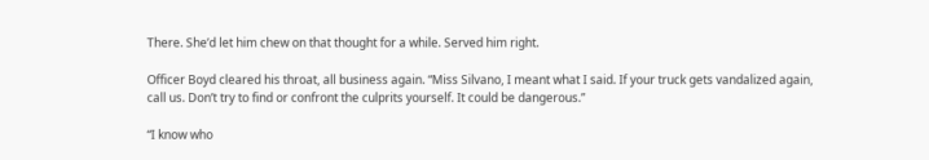There. She’d let him chew on that thought for a while. Served him right.

Officer Boyd cleared his throat, all business again. “Miss Silvano, I meant what I said. If your truck gets vandalized again, call us. Don’t try to find or confront the culprits yourself. It could be dangerous.”

“I know who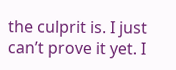the culprit is. I just can’t prove it yet. I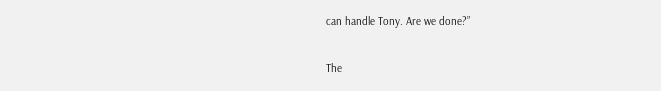can handle Tony. Are we done?”

The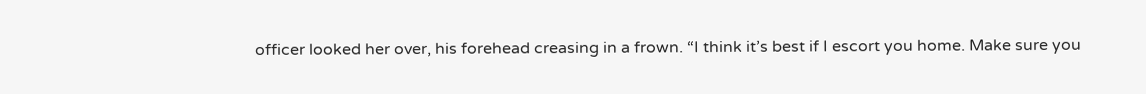officer looked her over, his forehead creasing in a frown. “I think it’s best if I escort you home. Make sure you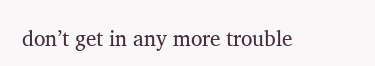don’t get in any more trouble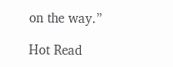on the way.”

Hot Read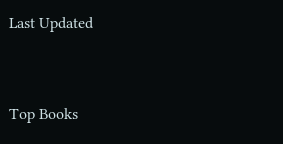Last Updated


Top Books